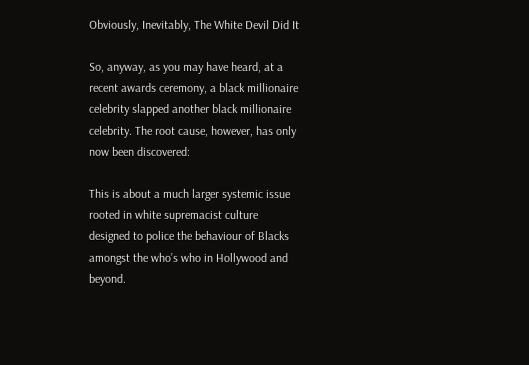Obviously, Inevitably, The White Devil Did It

So, anyway, as you may have heard, at a recent awards ceremony, a black millionaire celebrity slapped another black millionaire celebrity. The root cause, however, has only now been discovered:

This is about a much larger systemic issue rooted in white supremacist culture designed to police the behaviour of Blacks amongst the who’s who in Hollywood and beyond.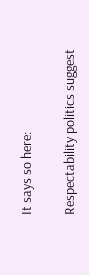It says so here:

Respectability politics suggest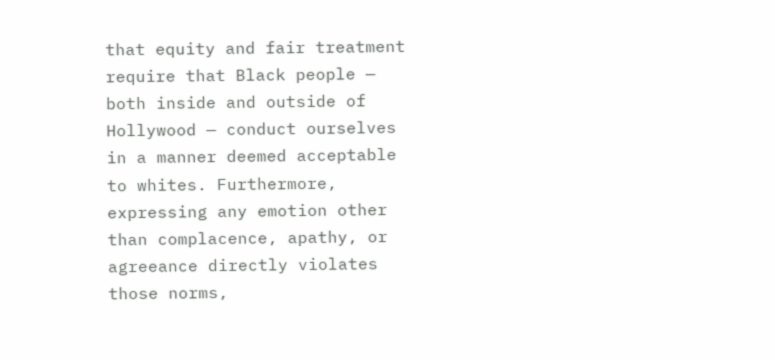that equity and fair treatment require that Black people — both inside and outside of Hollywood — conduct ourselves in a manner deemed acceptable to whites. Furthermore, expressing any emotion other than complacence, apathy, or agreeance directly violates those norms,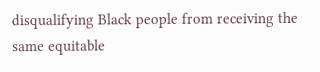disqualifying Black people from receiving the same equitable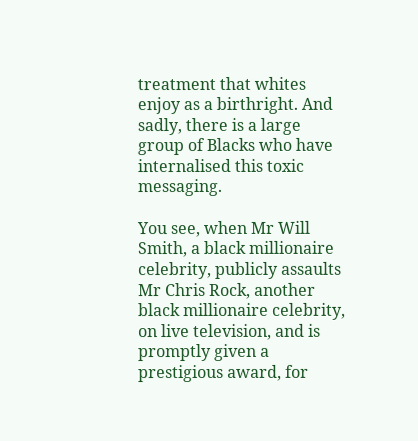treatment that whites enjoy as a birthright. And sadly, there is a large group of Blacks who have internalised this toxic messaging.

You see, when Mr Will Smith, a black millionaire celebrity, publicly assaults Mr Chris Rock, another black millionaire celebrity, on live television, and is promptly given a prestigious award, for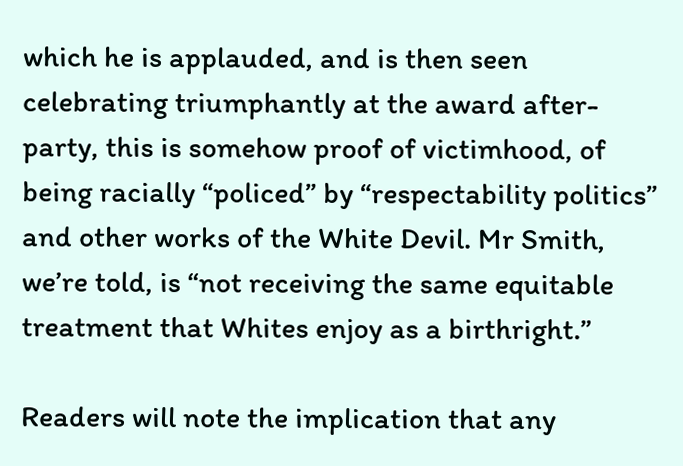which he is applauded, and is then seen celebrating triumphantly at the award after-party, this is somehow proof of victimhood, of being racially “policed” by “respectability politics” and other works of the White Devil. Mr Smith, we’re told, is “not receiving the same equitable treatment that Whites enjoy as a birthright.”

Readers will note the implication that any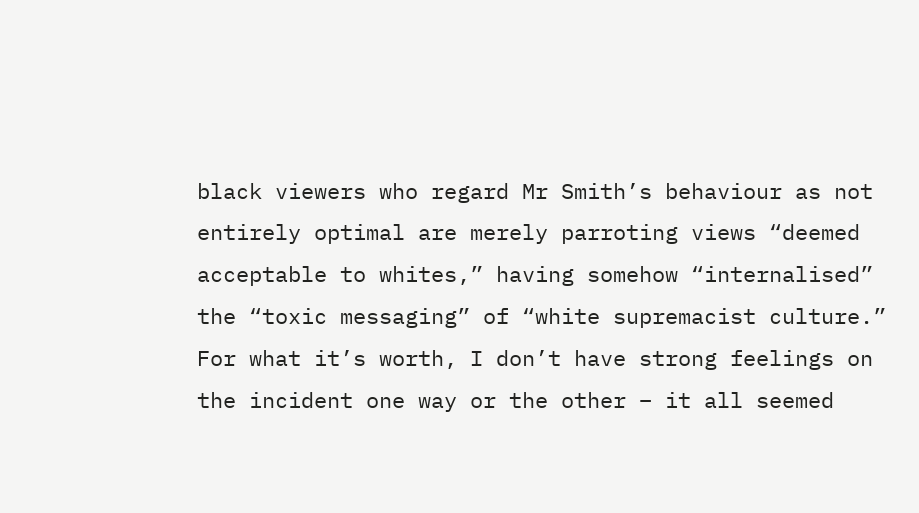black viewers who regard Mr Smith’s behaviour as not entirely optimal are merely parroting views “deemed acceptable to whites,” having somehow “internalised” the “toxic messaging” of “white supremacist culture.” For what it’s worth, I don’t have strong feelings on the incident one way or the other – it all seemed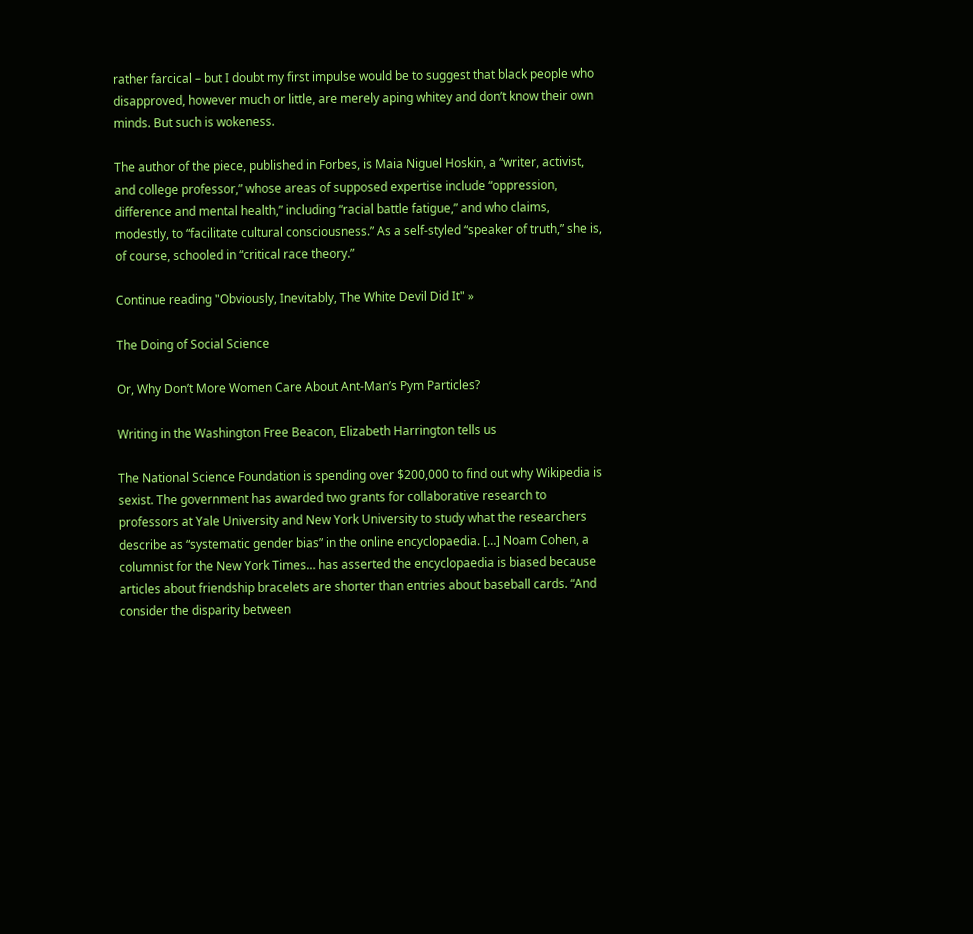rather farcical – but I doubt my first impulse would be to suggest that black people who disapproved, however much or little, are merely aping whitey and don’t know their own minds. But such is wokeness.

The author of the piece, published in Forbes, is Maia Niguel Hoskin, a “writer, activist, and college professor,” whose areas of supposed expertise include “oppression, difference and mental health,” including “racial battle fatigue,” and who claims, modestly, to “facilitate cultural consciousness.” As a self-styled “speaker of truth,” she is, of course, schooled in “critical race theory.”

Continue reading "Obviously, Inevitably, The White Devil Did It" »

The Doing of Social Science

Or, Why Don’t More Women Care About Ant-Man’s Pym Particles?

Writing in the Washington Free Beacon, Elizabeth Harrington tells us

The National Science Foundation is spending over $200,000 to find out why Wikipedia is sexist. The government has awarded two grants for collaborative research to professors at Yale University and New York University to study what the researchers describe as “systematic gender bias” in the online encyclopaedia. […] Noam Cohen, a columnist for the New York Times… has asserted the encyclopaedia is biased because articles about friendship bracelets are shorter than entries about baseball cards. “And consider the disparity between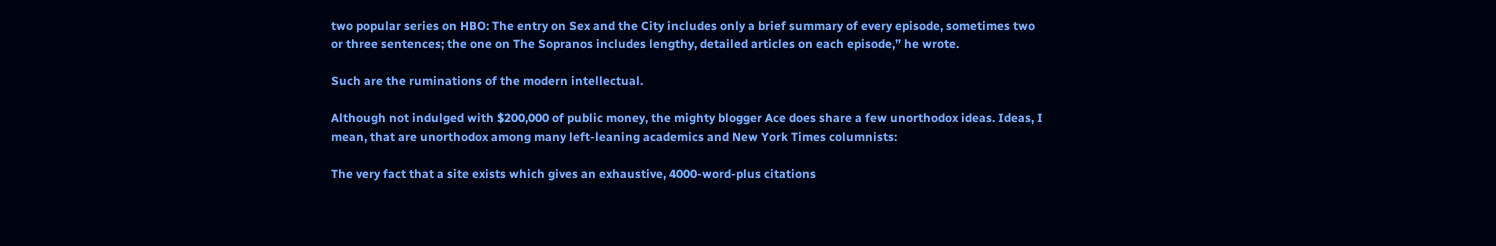two popular series on HBO: The entry on Sex and the City includes only a brief summary of every episode, sometimes two or three sentences; the one on The Sopranos includes lengthy, detailed articles on each episode,” he wrote.

Such are the ruminations of the modern intellectual.

Although not indulged with $200,000 of public money, the mighty blogger Ace does share a few unorthodox ideas. Ideas, I mean, that are unorthodox among many left-leaning academics and New York Times columnists:

The very fact that a site exists which gives an exhaustive, 4000-word-plus citations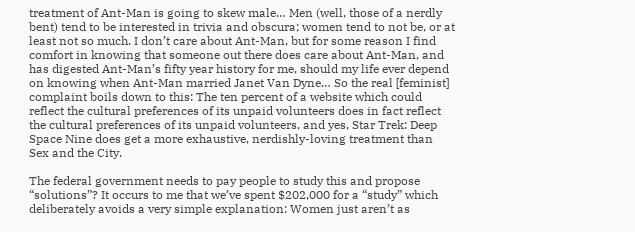treatment of Ant-Man is going to skew male… Men (well, those of a nerdly bent) tend to be interested in trivia and obscura; women tend to not be, or at least not so much. I don’t care about Ant-Man, but for some reason I find comfort in knowing that someone out there does care about Ant-Man, and has digested Ant-Man’s fifty year history for me, should my life ever depend on knowing when Ant-Man married Janet Van Dyne… So the real [feminist] complaint boils down to this: The ten percent of a website which could reflect the cultural preferences of its unpaid volunteers does in fact reflect the cultural preferences of its unpaid volunteers, and yes, Star Trek: Deep Space Nine does get a more exhaustive, nerdishly-loving treatment than Sex and the City.

The federal government needs to pay people to study this and propose “solutions”? It occurs to me that we’ve spent $202,000 for a “study” which deliberately avoids a very simple explanation: Women just aren’t as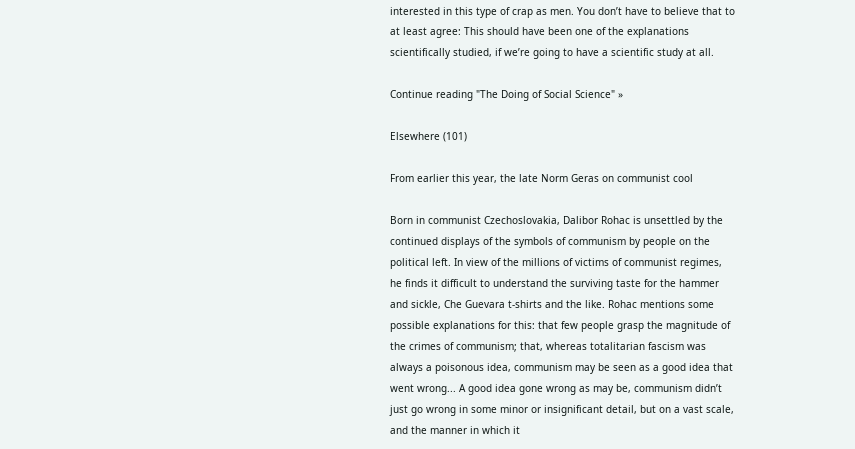interested in this type of crap as men. You don’t have to believe that to at least agree: This should have been one of the explanations scientifically studied, if we’re going to have a scientific study at all.

Continue reading "The Doing of Social Science" »

Elsewhere (101)

From earlier this year, the late Norm Geras on communist cool

Born in communist Czechoslovakia, Dalibor Rohac is unsettled by the continued displays of the symbols of communism by people on the political left. In view of the millions of victims of communist regimes, he finds it difficult to understand the surviving taste for the hammer and sickle, Che Guevara t-shirts and the like. Rohac mentions some possible explanations for this: that few people grasp the magnitude of the crimes of communism; that, whereas totalitarian fascism was always a poisonous idea, communism may be seen as a good idea that went wrong... A good idea gone wrong as may be, communism didn’t just go wrong in some minor or insignificant detail, but on a vast scale, and the manner in which it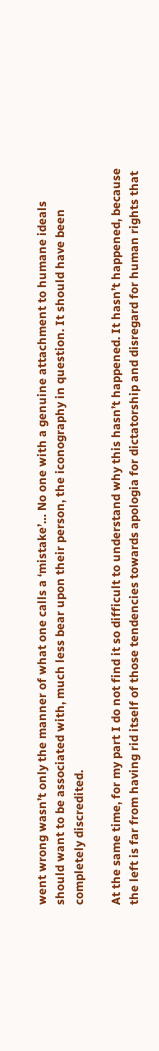went wrong wasn’t only the manner of what one calls a ‘mistake’… No one with a genuine attachment to humane ideals should want to be associated with, much less bear upon their person, the iconography in question. It should have been completely discredited.

At the same time, for my part I do not find it so difficult to understand why this hasn’t happened. It hasn’t happened, because the left is far from having rid itself of those tendencies towards apologia for dictatorship and disregard for human rights that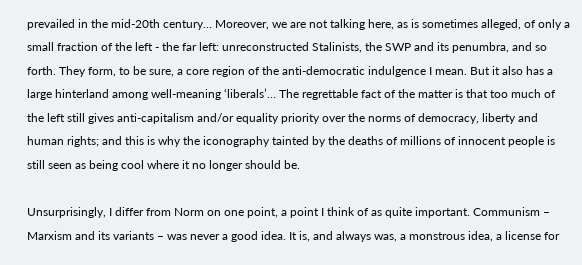prevailed in the mid-20th century… Moreover, we are not talking here, as is sometimes alleged, of only a small fraction of the left - the far left: unreconstructed Stalinists, the SWP and its penumbra, and so forth. They form, to be sure, a core region of the anti-democratic indulgence I mean. But it also has a large hinterland among well-meaning ‘liberals’… The regrettable fact of the matter is that too much of the left still gives anti-capitalism and/or equality priority over the norms of democracy, liberty and human rights; and this is why the iconography tainted by the deaths of millions of innocent people is still seen as being cool where it no longer should be.

Unsurprisingly, I differ from Norm on one point, a point I think of as quite important. Communism – Marxism and its variants – was never a good idea. It is, and always was, a monstrous idea, a license for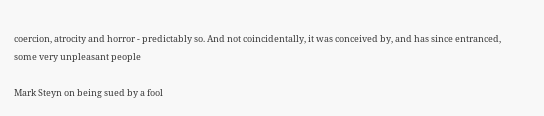coercion, atrocity and horror - predictably so. And not coincidentally, it was conceived by, and has since entranced, some very unpleasant people

Mark Steyn on being sued by a fool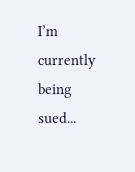I’m currently being sued...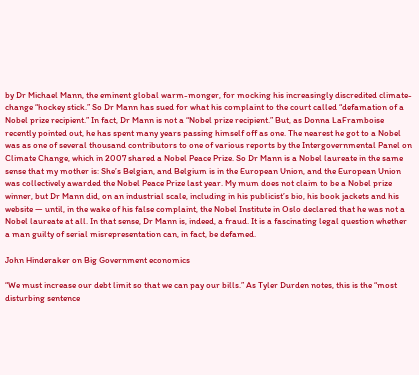by Dr Michael Mann, the eminent global warm-monger, for mocking his increasingly discredited climate-change “hockey stick.” So Dr Mann has sued for what his complaint to the court called “defamation of a Nobel prize recipient.” In fact, Dr Mann is not a “Nobel prize recipient.” But, as Donna LaFramboise recently pointed out, he has spent many years passing himself off as one. The nearest he got to a Nobel was as one of several thousand contributors to one of various reports by the Intergovernmental Panel on Climate Change, which in 2007 shared a Nobel Peace Prize. So Dr Mann is a Nobel laureate in the same sense that my mother is: She’s Belgian, and Belgium is in the European Union, and the European Union was collectively awarded the Nobel Peace Prize last year. My mum does not claim to be a Nobel prize winner, but Dr Mann did, on an industrial scale, including in his publicist’s bio, his book jackets and his website — until, in the wake of his false complaint, the Nobel Institute in Oslo declared that he was not a Nobel laureate at all. In that sense, Dr Mann is, indeed, a fraud. It is a fascinating legal question whether a man guilty of serial misrepresentation can, in fact, be defamed.

John Hinderaker on Big Government economics

“We must increase our debt limit so that we can pay our bills.” As Tyler Durden notes, this is the “most disturbing sentence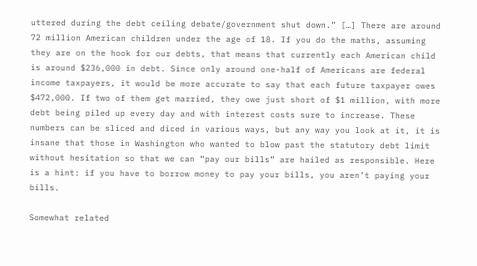uttered during the debt ceiling debate/government shut down.” […] There are around 72 million American children under the age of 18. If you do the maths, assuming they are on the hook for our debts, that means that currently each American child is around $236,000 in debt. Since only around one-half of Americans are federal income taxpayers, it would be more accurate to say that each future taxpayer owes $472,000. If two of them get married, they owe just short of $1 million, with more debt being piled up every day and with interest costs sure to increase. These numbers can be sliced and diced in various ways, but any way you look at it, it is insane that those in Washington who wanted to blow past the statutory debt limit without hesitation so that we can “pay our bills” are hailed as responsible. Here is a hint: if you have to borrow money to pay your bills, you aren’t paying your bills.

Somewhat related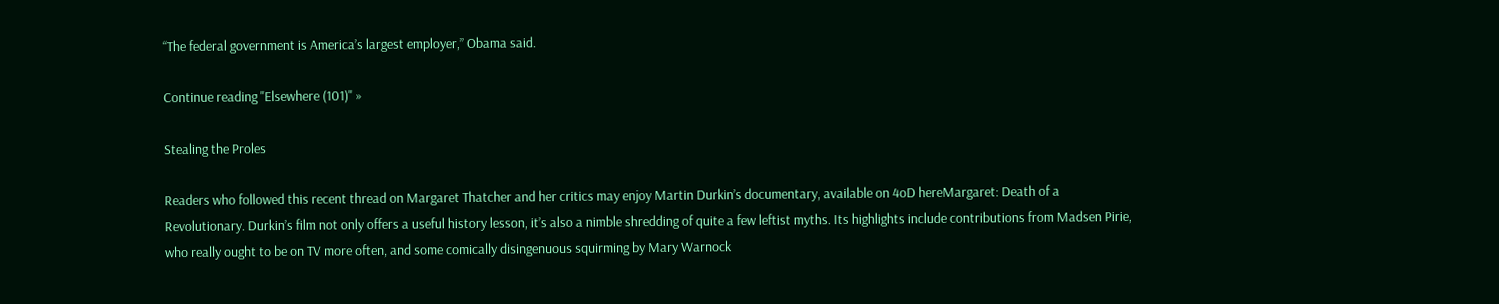“The federal government is America’s largest employer,” Obama said.

Continue reading "Elsewhere (101)" »

Stealing the Proles

Readers who followed this recent thread on Margaret Thatcher and her critics may enjoy Martin Durkin’s documentary, available on 4oD hereMargaret: Death of a Revolutionary. Durkin’s film not only offers a useful history lesson, it’s also a nimble shredding of quite a few leftist myths. Its highlights include contributions from Madsen Pirie, who really ought to be on TV more often, and some comically disingenuous squirming by Mary Warnock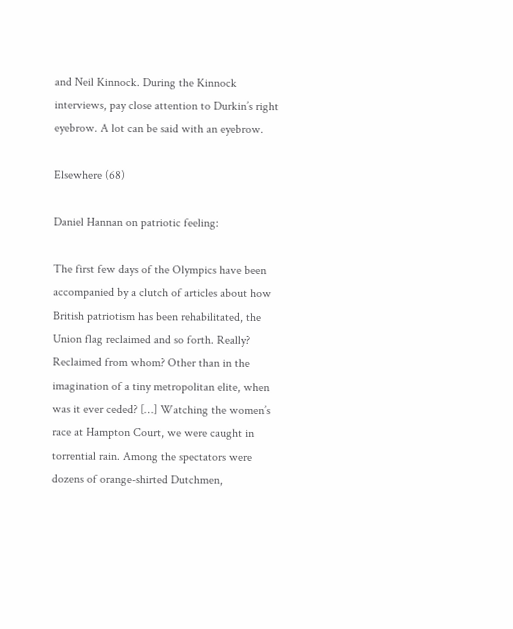and Neil Kinnock. During the Kinnock interviews, pay close attention to Durkin’s right eyebrow. A lot can be said with an eyebrow.

Elsewhere (68)

Daniel Hannan on patriotic feeling:

The first few days of the Olympics have been accompanied by a clutch of articles about how British patriotism has been rehabilitated, the Union flag reclaimed and so forth. Really? Reclaimed from whom? Other than in the imagination of a tiny metropolitan elite, when was it ever ceded? […] Watching the women’s race at Hampton Court, we were caught in torrential rain. Among the spectators were dozens of orange-shirted Dutchmen,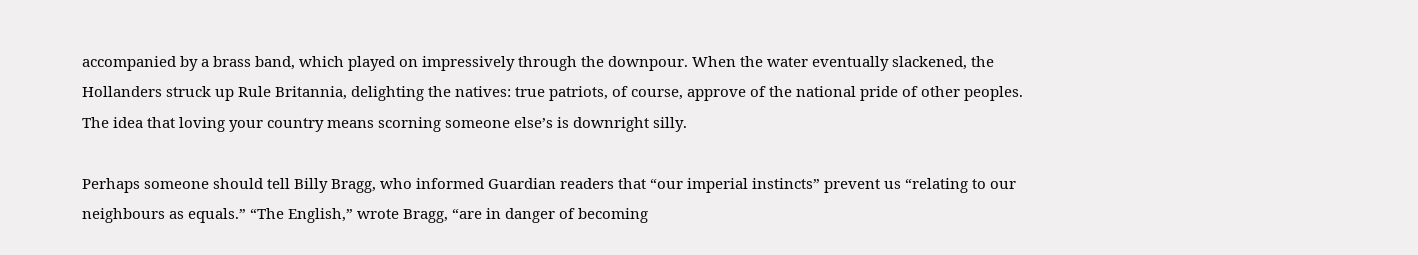accompanied by a brass band, which played on impressively through the downpour. When the water eventually slackened, the Hollanders struck up Rule Britannia, delighting the natives: true patriots, of course, approve of the national pride of other peoples. The idea that loving your country means scorning someone else’s is downright silly.

Perhaps someone should tell Billy Bragg, who informed Guardian readers that “our imperial instincts” prevent us “relating to our neighbours as equals.” “The English,” wrote Bragg, “are in danger of becoming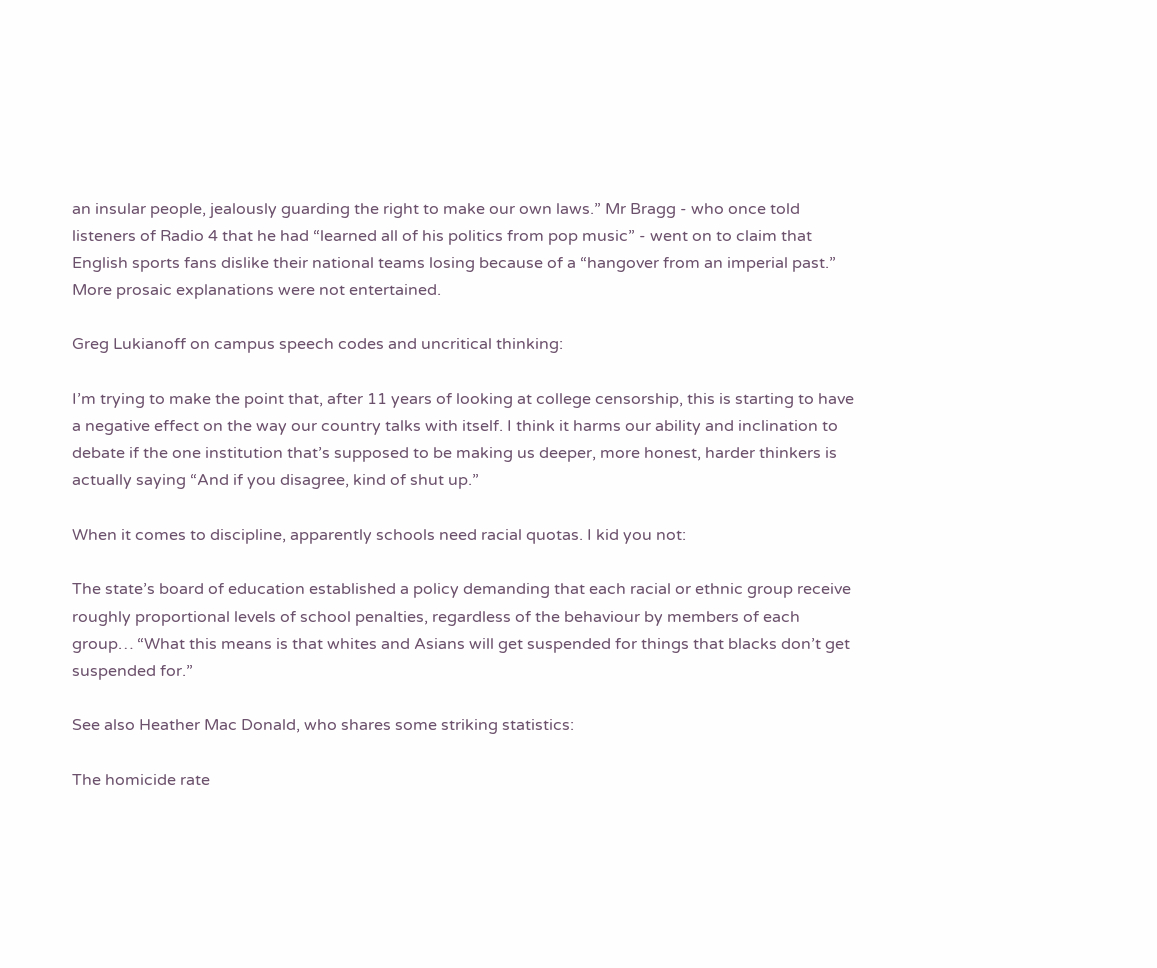an insular people, jealously guarding the right to make our own laws.” Mr Bragg - who once told listeners of Radio 4 that he had “learned all of his politics from pop music” - went on to claim that English sports fans dislike their national teams losing because of a “hangover from an imperial past.” More prosaic explanations were not entertained.

Greg Lukianoff on campus speech codes and uncritical thinking:

I’m trying to make the point that, after 11 years of looking at college censorship, this is starting to have a negative effect on the way our country talks with itself. I think it harms our ability and inclination to debate if the one institution that’s supposed to be making us deeper, more honest, harder thinkers is actually saying “And if you disagree, kind of shut up.”

When it comes to discipline, apparently schools need racial quotas. I kid you not:

The state’s board of education established a policy demanding that each racial or ethnic group receive roughly proportional levels of school penalties, regardless of the behaviour by members of each group… “What this means is that whites and Asians will get suspended for things that blacks don’t get suspended for.”

See also Heather Mac Donald, who shares some striking statistics:

The homicide rate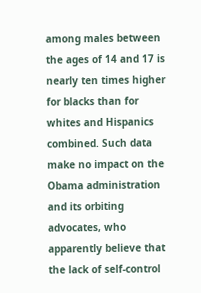among males between the ages of 14 and 17 is nearly ten times higher for blacks than for whites and Hispanics combined. Such data make no impact on the Obama administration and its orbiting advocates, who apparently believe that the lack of self-control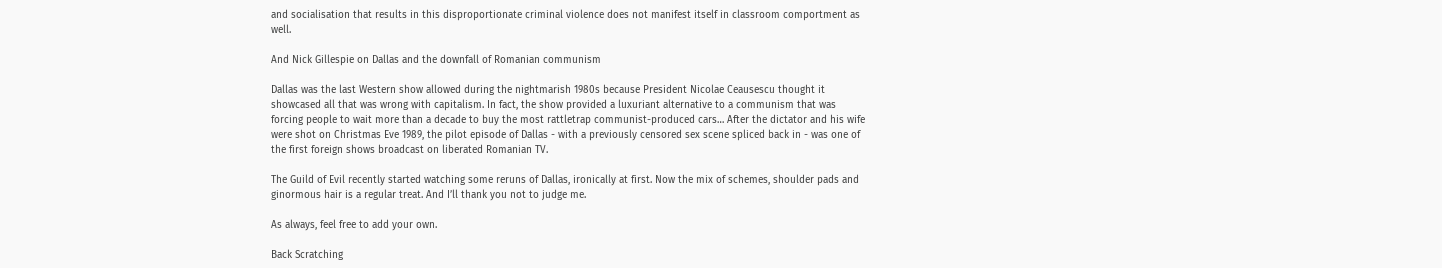and socialisation that results in this disproportionate criminal violence does not manifest itself in classroom comportment as well.

And Nick Gillespie on Dallas and the downfall of Romanian communism

Dallas was the last Western show allowed during the nightmarish 1980s because President Nicolae Ceausescu thought it showcased all that was wrong with capitalism. In fact, the show provided a luxuriant alternative to a communism that was forcing people to wait more than a decade to buy the most rattletrap communist-produced cars… After the dictator and his wife were shot on Christmas Eve 1989, the pilot episode of Dallas - with a previously censored sex scene spliced back in - was one of the first foreign shows broadcast on liberated Romanian TV.

The Guild of Evil recently started watching some reruns of Dallas, ironically at first. Now the mix of schemes, shoulder pads and ginormous hair is a regular treat. And I’ll thank you not to judge me.

As always, feel free to add your own.

Back Scratching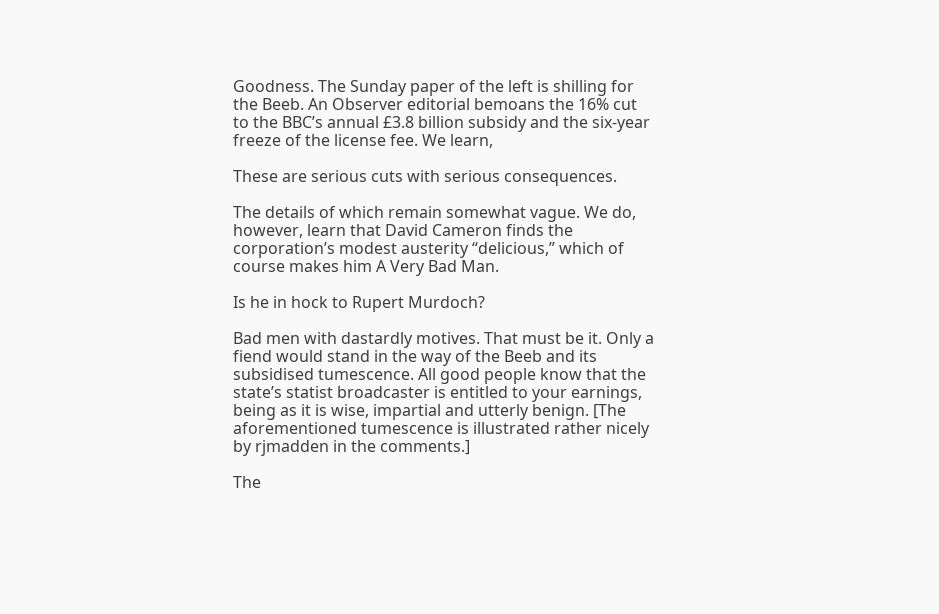Goodness. The Sunday paper of the left is shilling for the Beeb. An Observer editorial bemoans the 16% cut to the BBC’s annual £3.8 billion subsidy and the six-year freeze of the license fee. We learn,

These are serious cuts with serious consequences.

The details of which remain somewhat vague. We do, however, learn that David Cameron finds the corporation’s modest austerity “delicious,” which of course makes him A Very Bad Man.

Is he in hock to Rupert Murdoch?

Bad men with dastardly motives. That must be it. Only a fiend would stand in the way of the Beeb and its subsidised tumescence. All good people know that the state’s statist broadcaster is entitled to your earnings, being as it is wise, impartial and utterly benign. [The aforementioned tumescence is illustrated rather nicely by rjmadden in the comments.]

The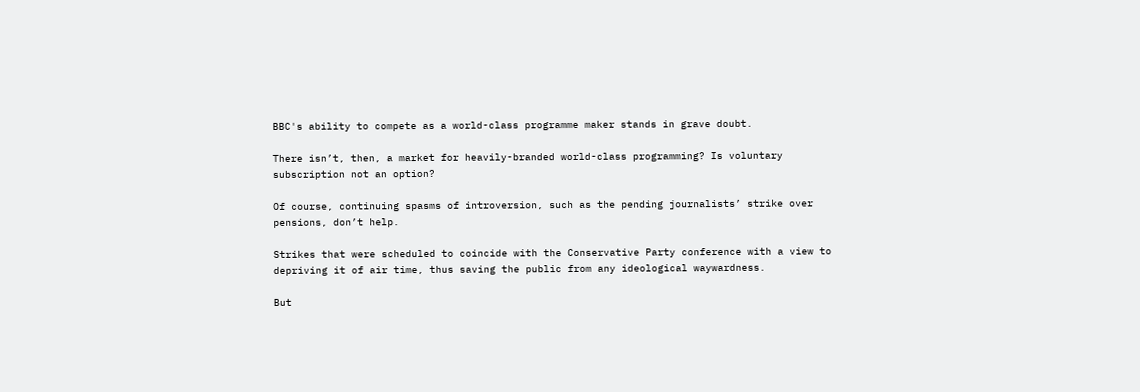BBC's ability to compete as a world-class programme maker stands in grave doubt.

There isn’t, then, a market for heavily-branded world-class programming? Is voluntary subscription not an option?

Of course, continuing spasms of introversion, such as the pending journalists’ strike over pensions, don’t help.

Strikes that were scheduled to coincide with the Conservative Party conference with a view to depriving it of air time, thus saving the public from any ideological waywardness.

But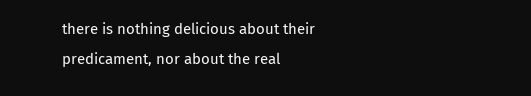there is nothing delicious about their predicament, nor about the real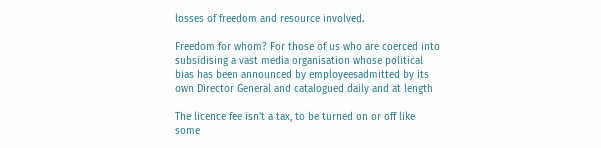losses of freedom and resource involved.

Freedom for whom? For those of us who are coerced into subsidising a vast media organisation whose political bias has been announced by employeesadmitted by its own Director General and catalogued daily and at length

The licence fee isn’t a tax, to be turned on or off like some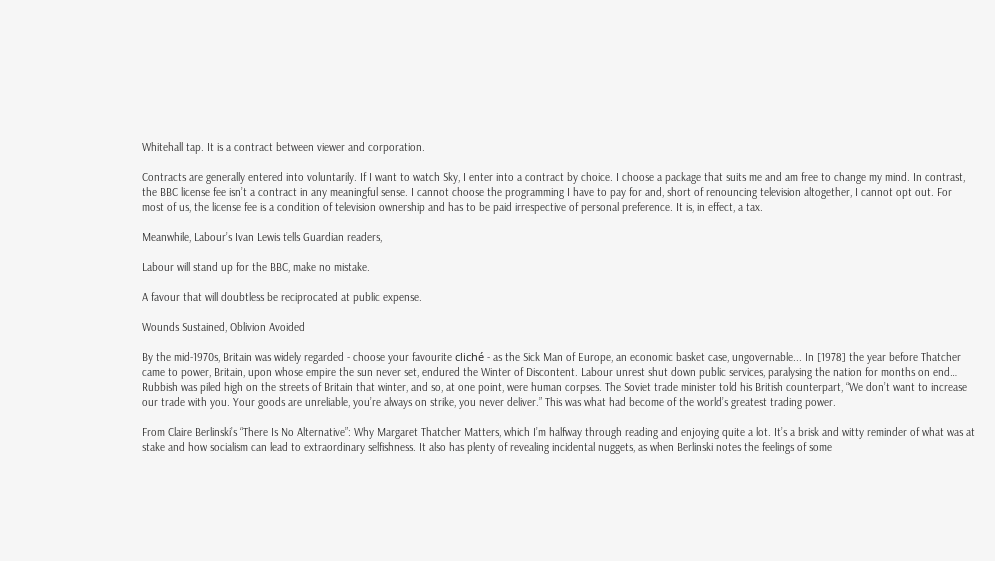Whitehall tap. It is a contract between viewer and corporation.

Contracts are generally entered into voluntarily. If I want to watch Sky, I enter into a contract by choice. I choose a package that suits me and am free to change my mind. In contrast, the BBC license fee isn’t a contract in any meaningful sense. I cannot choose the programming I have to pay for and, short of renouncing television altogether, I cannot opt out. For most of us, the license fee is a condition of television ownership and has to be paid irrespective of personal preference. It is, in effect, a tax.

Meanwhile, Labour’s Ivan Lewis tells Guardian readers,

Labour will stand up for the BBC, make no mistake.

A favour that will doubtless be reciprocated at public expense.

Wounds Sustained, Oblivion Avoided

By the mid-1970s, Britain was widely regarded - choose your favourite cliché - as the Sick Man of Europe, an economic basket case, ungovernable... In [1978] the year before Thatcher came to power, Britain, upon whose empire the sun never set, endured the Winter of Discontent. Labour unrest shut down public services, paralysing the nation for months on end… Rubbish was piled high on the streets of Britain that winter, and so, at one point, were human corpses. The Soviet trade minister told his British counterpart, “We don’t want to increase our trade with you. Your goods are unreliable, you’re always on strike, you never deliver.” This was what had become of the world’s greatest trading power.

From Claire Berlinski’s “There Is No Alternative”: Why Margaret Thatcher Matters, which I’m halfway through reading and enjoying quite a lot. It’s a brisk and witty reminder of what was at stake and how socialism can lead to extraordinary selfishness. It also has plenty of revealing incidental nuggets, as when Berlinski notes the feelings of some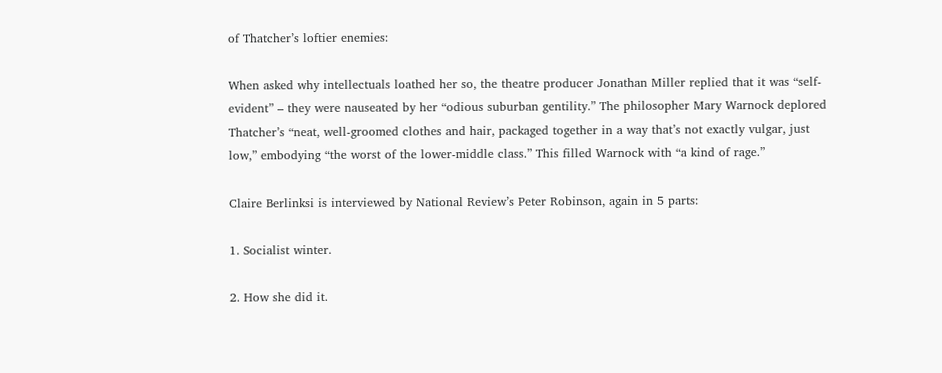of Thatcher’s loftier enemies:

When asked why intellectuals loathed her so, the theatre producer Jonathan Miller replied that it was “self-evident” – they were nauseated by her “odious suburban gentility.” The philosopher Mary Warnock deplored Thatcher’s “neat, well-groomed clothes and hair, packaged together in a way that’s not exactly vulgar, just low,” embodying “the worst of the lower-middle class.” This filled Warnock with “a kind of rage.”

Claire Berlinksi is interviewed by National Review’s Peter Robinson, again in 5 parts:

1. Socialist winter.

2. How she did it.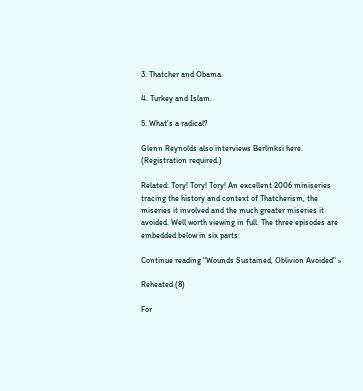3. Thatcher and Obama.

4. Turkey and Islam.

5. What’s a radical?

Glenn Reynolds also interviews Berlinksi here. (Registration required.)

Related: Tory! Tory! Tory! An excellent 2006 miniseries tracing the history and context of Thatcherism, the miseries it involved and the much greater miseries it avoided. Well worth viewing in full. The three episodes are embedded below in six parts:

Continue reading "Wounds Sustained, Oblivion Avoided" »

Reheated (8)

For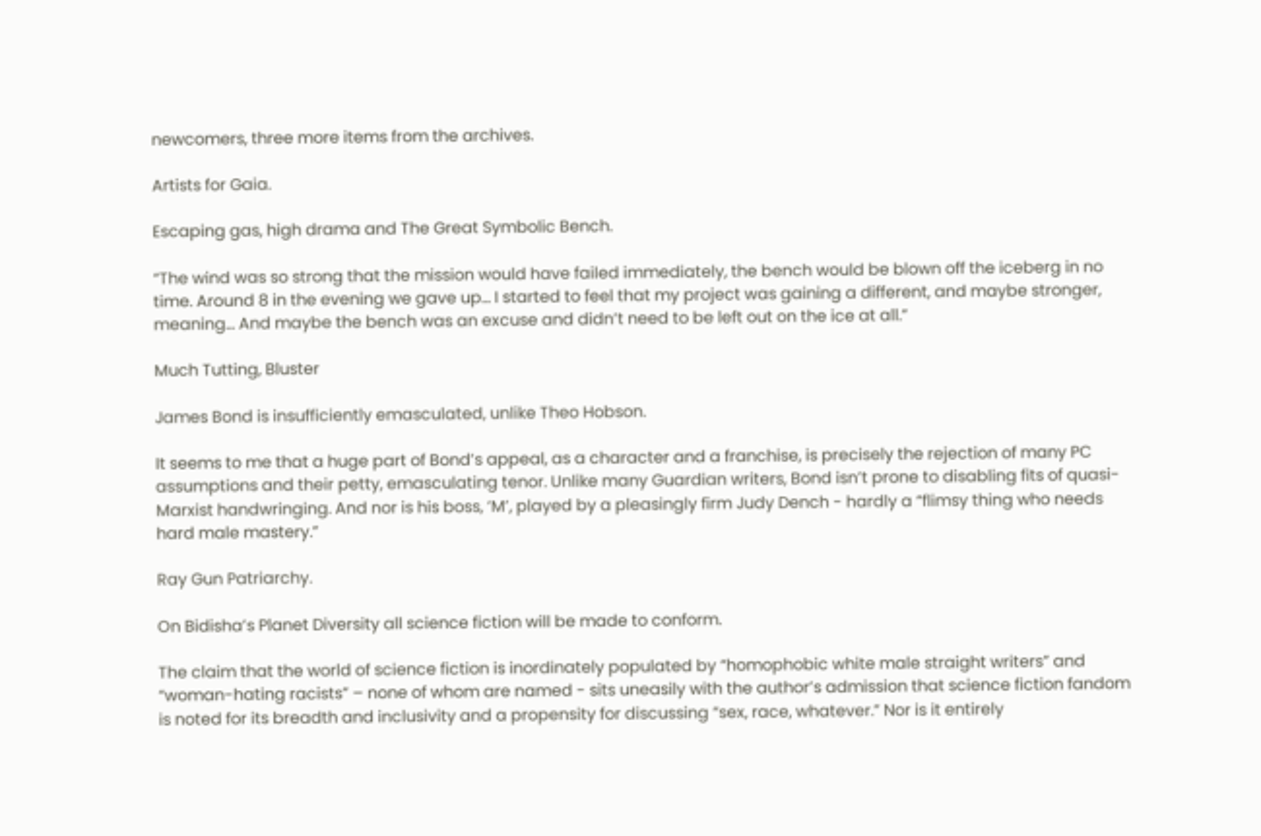newcomers, three more items from the archives.

Artists for Gaia.

Escaping gas, high drama and The Great Symbolic Bench.

“The wind was so strong that the mission would have failed immediately, the bench would be blown off the iceberg in no time. Around 8 in the evening we gave up... I started to feel that my project was gaining a different, and maybe stronger, meaning... And maybe the bench was an excuse and didn’t need to be left out on the ice at all.”

Much Tutting, Bluster

James Bond is insufficiently emasculated, unlike Theo Hobson.

It seems to me that a huge part of Bond’s appeal, as a character and a franchise, is precisely the rejection of many PC assumptions and their petty, emasculating tenor. Unlike many Guardian writers, Bond isn’t prone to disabling fits of quasi-Marxist handwringing. And nor is his boss, ‘M’, played by a pleasingly firm Judy Dench - hardly a “flimsy thing who needs hard male mastery.”

Ray Gun Patriarchy.

On Bidisha’s Planet Diversity all science fiction will be made to conform.

The claim that the world of science fiction is inordinately populated by “homophobic white male straight writers” and “woman-hating racists” – none of whom are named - sits uneasily with the author’s admission that science fiction fandom is noted for its breadth and inclusivity and a propensity for discussing “sex, race, whatever.” Nor is it entirely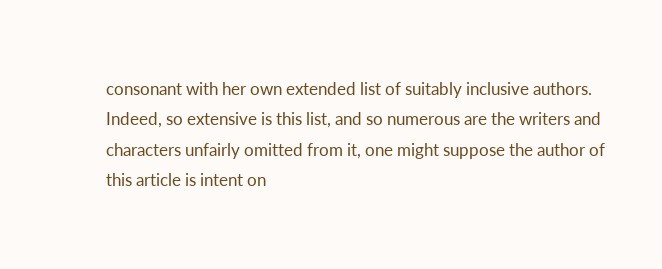consonant with her own extended list of suitably inclusive authors. Indeed, so extensive is this list, and so numerous are the writers and characters unfairly omitted from it, one might suppose the author of this article is intent on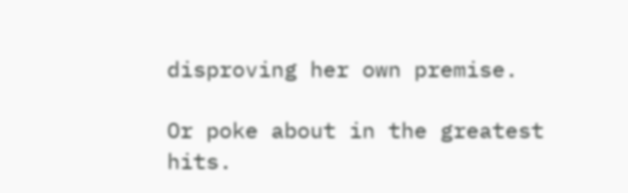disproving her own premise.

Or poke about in the greatest hits.